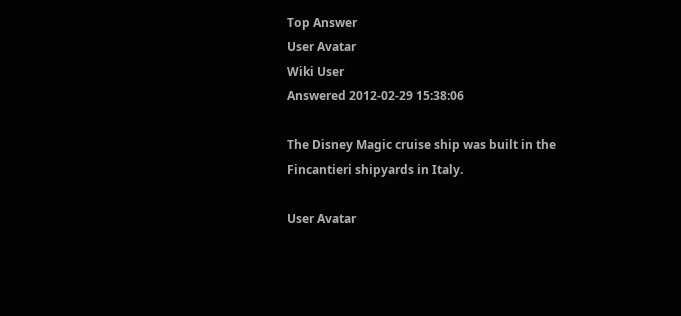Top Answer
User Avatar
Wiki User
Answered 2012-02-29 15:38:06

The Disney Magic cruise ship was built in the Fincantieri shipyards in Italy.

User Avatar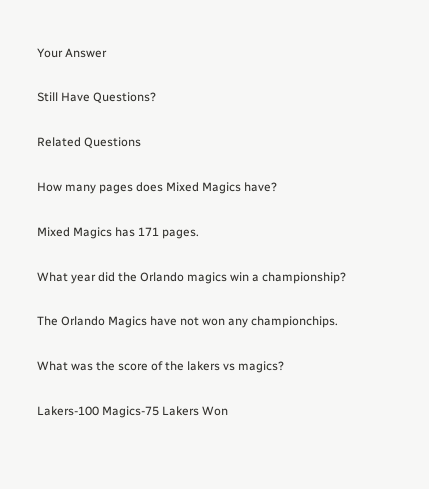Your Answer

Still Have Questions?

Related Questions

How many pages does Mixed Magics have?

Mixed Magics has 171 pages.

What year did the Orlando magics win a championship?

The Orlando Magics have not won any championchips.

What was the score of the lakers vs magics?

Lakers-100 Magics-75 Lakers Won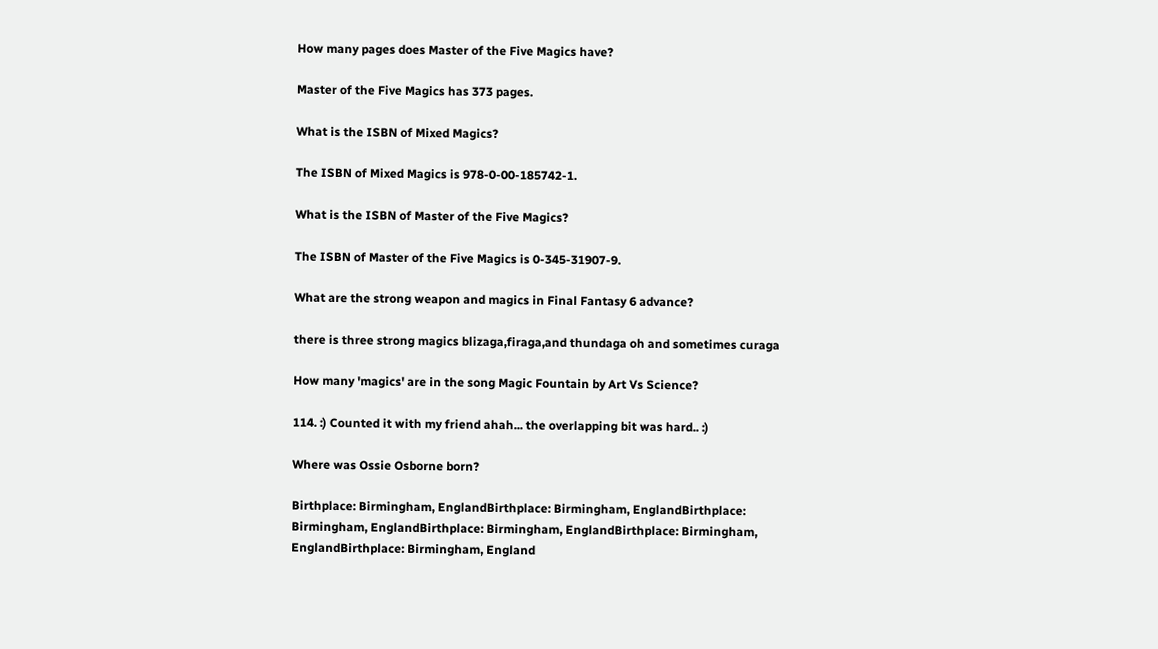How many pages does Master of the Five Magics have?

Master of the Five Magics has 373 pages.

What is the ISBN of Mixed Magics?

The ISBN of Mixed Magics is 978-0-00-185742-1.

What is the ISBN of Master of the Five Magics?

The ISBN of Master of the Five Magics is 0-345-31907-9.

What are the strong weapon and magics in Final Fantasy 6 advance?

there is three strong magics blizaga,firaga,and thundaga oh and sometimes curaga

How many 'magics' are in the song Magic Fountain by Art Vs Science?

114. :) Counted it with my friend ahah... the overlapping bit was hard.. :)

Where was Ossie Osborne born?

Birthplace: Birmingham, EnglandBirthplace: Birmingham, EnglandBirthplace: Birmingham, EnglandBirthplace: Birmingham, EnglandBirthplace: Birmingham, EnglandBirthplace: Birmingham, England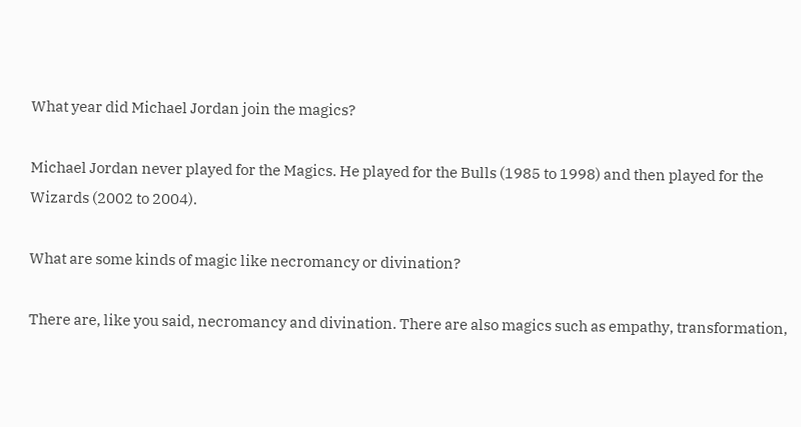What year did Michael Jordan join the magics?

Michael Jordan never played for the Magics. He played for the Bulls (1985 to 1998) and then played for the Wizards (2002 to 2004).

What are some kinds of magic like necromancy or divination?

There are, like you said, necromancy and divination. There are also magics such as empathy, transformation,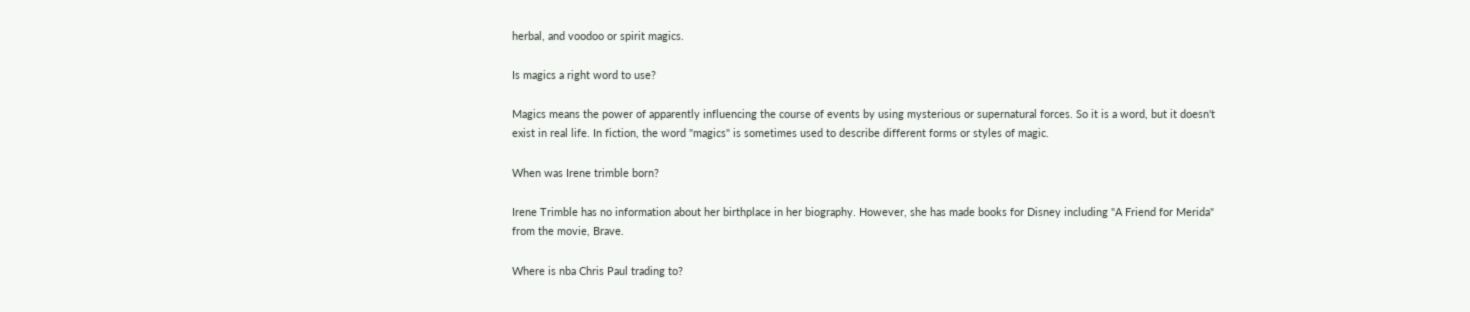herbal, and voodoo or spirit magics.

Is magics a right word to use?

Magics means the power of apparently influencing the course of events by using mysterious or supernatural forces. So it is a word, but it doesn't exist in real life. In fiction, the word "magics" is sometimes used to describe different forms or styles of magic.

When was Irene trimble born?

Irene Trimble has no information about her birthplace in her biography. However, she has made books for Disney including "A Friend for Merida" from the movie, Brave.

Where is nba Chris Paul trading to?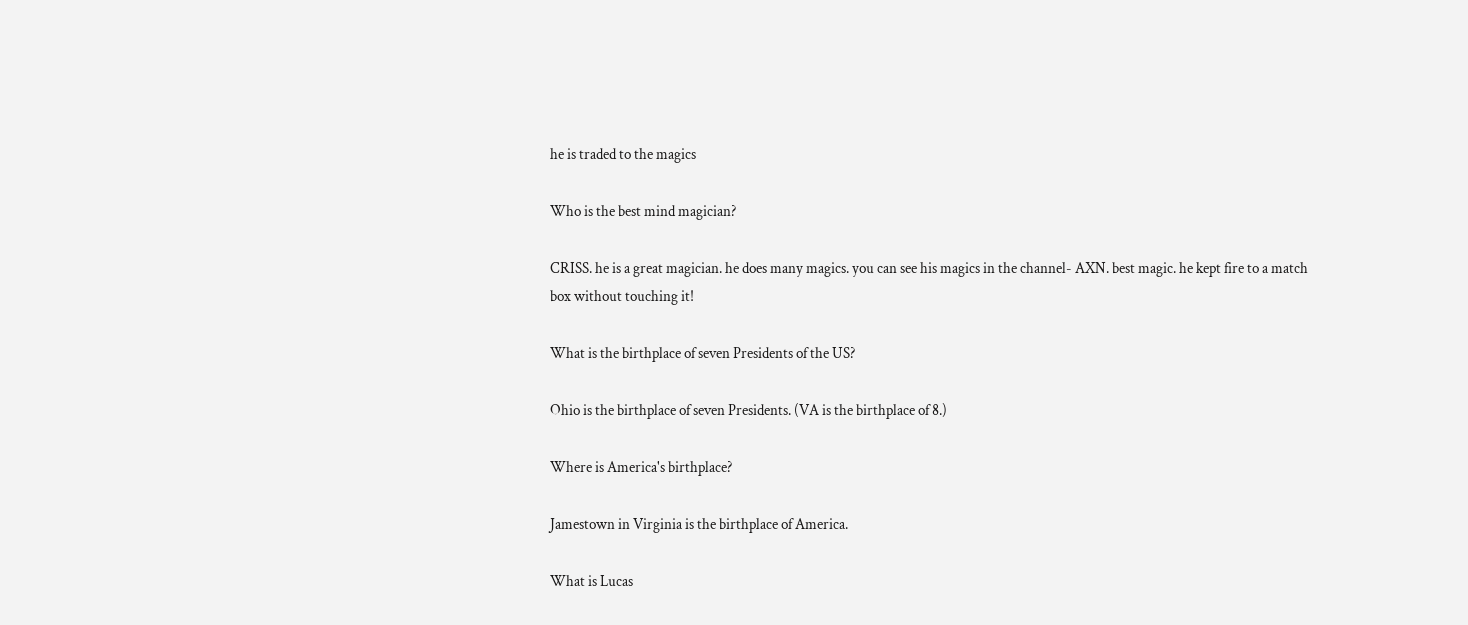he is traded to the magics

Who is the best mind magician?

CRISS. he is a great magician. he does many magics. you can see his magics in the channel- AXN. best magic. he kept fire to a match box without touching it!

What is the birthplace of seven Presidents of the US?

Ohio is the birthplace of seven Presidents. (VA is the birthplace of 8.)

Where is America's birthplace?

Jamestown in Virginia is the birthplace of America.

What is Lucas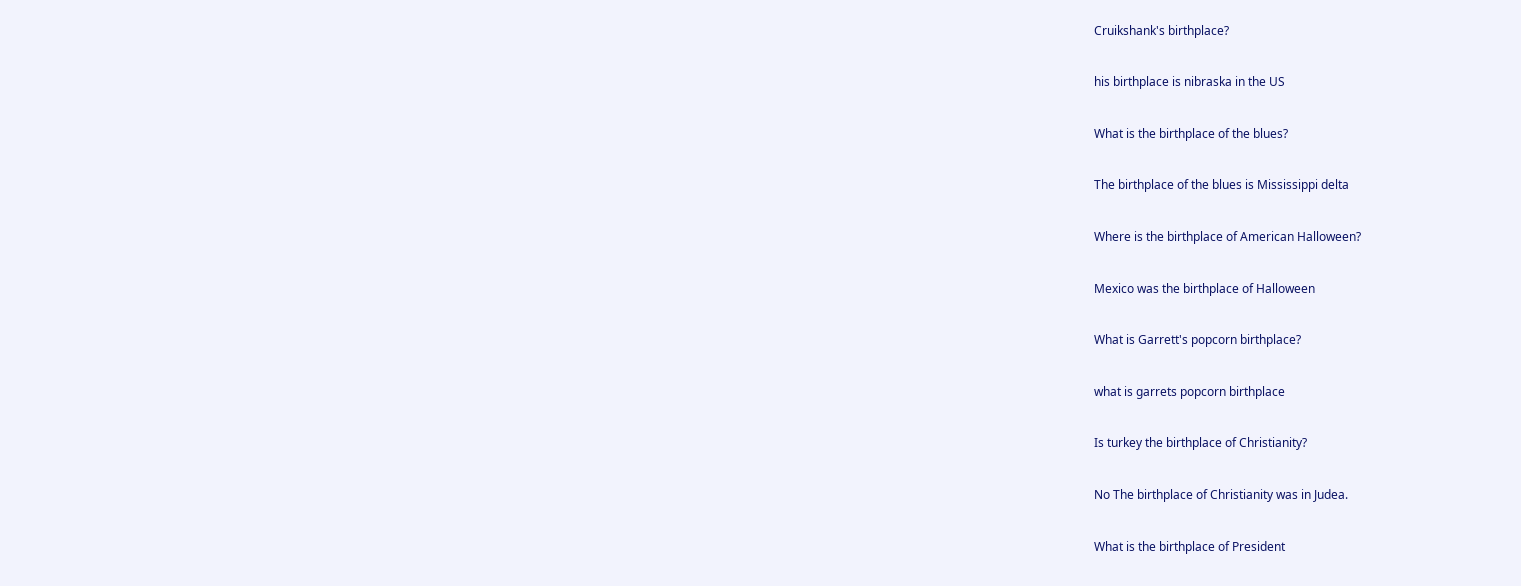Cruikshank's birthplace?

his birthplace is nibraska in the US

What is the birthplace of the blues?

The birthplace of the blues is Mississippi delta

Where is the birthplace of American Halloween?

Mexico was the birthplace of Halloween

What is Garrett's popcorn birthplace?

what is garrets popcorn birthplace

Is turkey the birthplace of Christianity?

No The birthplace of Christianity was in Judea.

What is the birthplace of President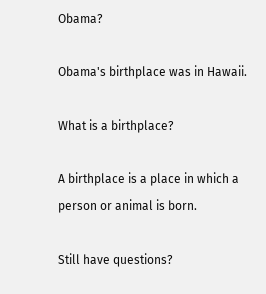Obama?

Obama's birthplace was in Hawaii.

What is a birthplace?

A birthplace is a place in which a person or animal is born.

Still have questions?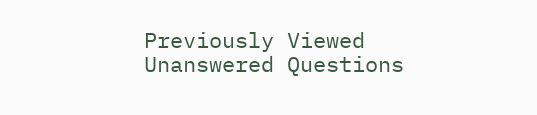Previously Viewed
Unanswered Questions